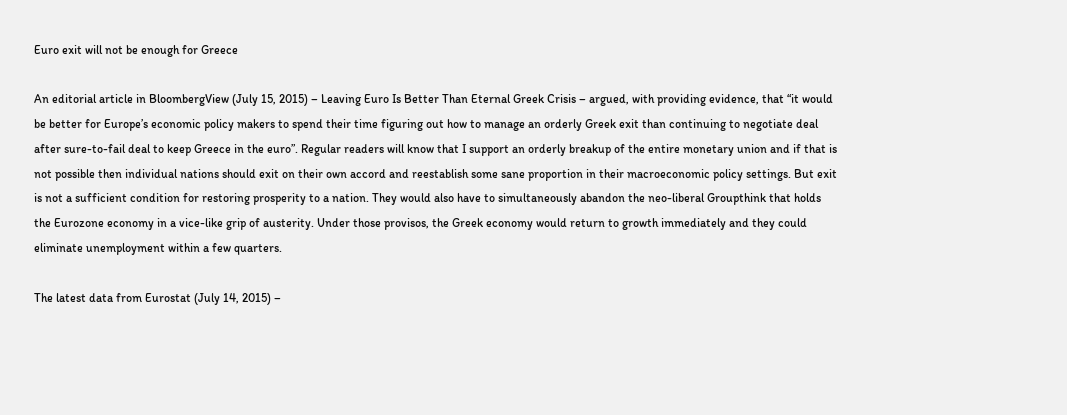Euro exit will not be enough for Greece

An editorial article in BloombergView (July 15, 2015) – Leaving Euro Is Better Than Eternal Greek Crisis – argued, with providing evidence, that “it would be better for Europe’s economic policy makers to spend their time figuring out how to manage an orderly Greek exit than continuing to negotiate deal after sure-to-fail deal to keep Greece in the euro”. Regular readers will know that I support an orderly breakup of the entire monetary union and if that is not possible then individual nations should exit on their own accord and reestablish some sane proportion in their macroeconomic policy settings. But exit is not a sufficient condition for restoring prosperity to a nation. They would also have to simultaneously abandon the neo-liberal Groupthink that holds the Eurozone economy in a vice-like grip of austerity. Under those provisos, the Greek economy would return to growth immediately and they could eliminate unemployment within a few quarters.

The latest data from Eurostat (July 14, 2015) –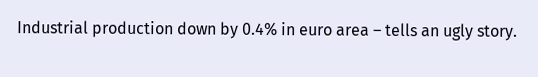Industrial production down by 0.4% in euro area – tells an ugly story.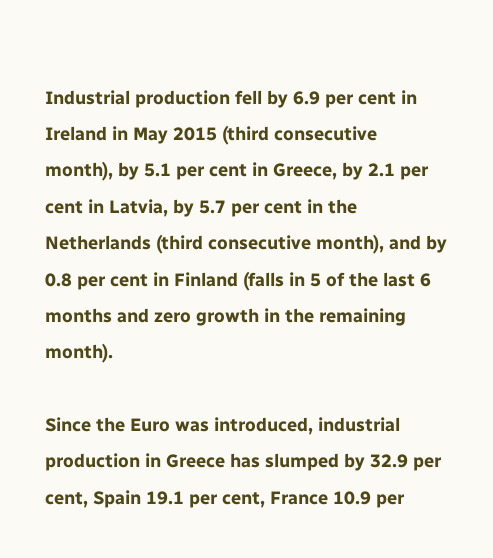Industrial production fell by 6.9 per cent in Ireland in May 2015 (third consecutive month), by 5.1 per cent in Greece, by 2.1 per cent in Latvia, by 5.7 per cent in the Netherlands (third consecutive month), and by 0.8 per cent in Finland (falls in 5 of the last 6 months and zero growth in the remaining month).

Since the Euro was introduced, industrial production in Greece has slumped by 32.9 per cent, Spain 19.1 per cent, France 10.9 per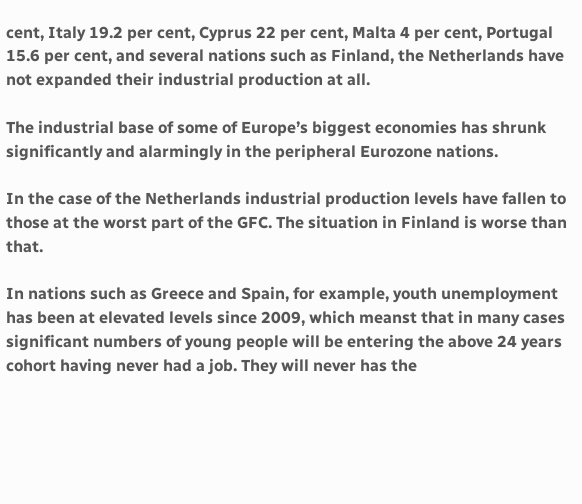cent, Italy 19.2 per cent, Cyprus 22 per cent, Malta 4 per cent, Portugal 15.6 per cent, and several nations such as Finland, the Netherlands have not expanded their industrial production at all.

The industrial base of some of Europe’s biggest economies has shrunk significantly and alarmingly in the peripheral Eurozone nations.

In the case of the Netherlands industrial production levels have fallen to those at the worst part of the GFC. The situation in Finland is worse than that.

In nations such as Greece and Spain, for example, youth unemployment has been at elevated levels since 2009, which meanst that in many cases significant numbers of young people will be entering the above 24 years cohort having never had a job. They will never has the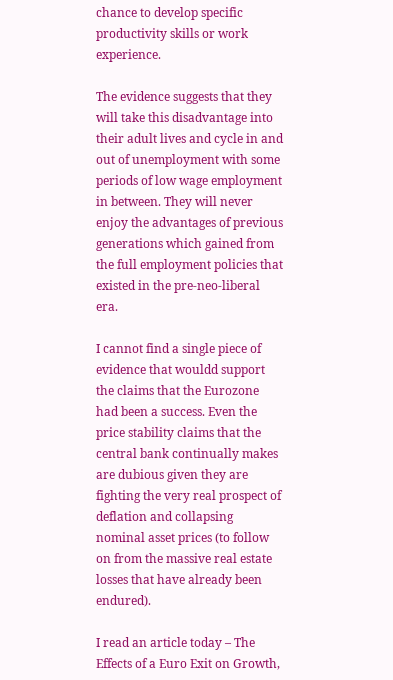chance to develop specific productivity skills or work experience.

The evidence suggests that they will take this disadvantage into their adult lives and cycle in and out of unemployment with some periods of low wage employment in between. They will never enjoy the advantages of previous generations which gained from the full employment policies that existed in the pre-neo-liberal era.

I cannot find a single piece of evidence that wouldd support the claims that the Eurozone had been a success. Even the price stability claims that the central bank continually makes are dubious given they are fighting the very real prospect of deflation and collapsing nominal asset prices (to follow on from the massive real estate losses that have already been endured).

I read an article today – The Effects of a Euro Exit on Growth,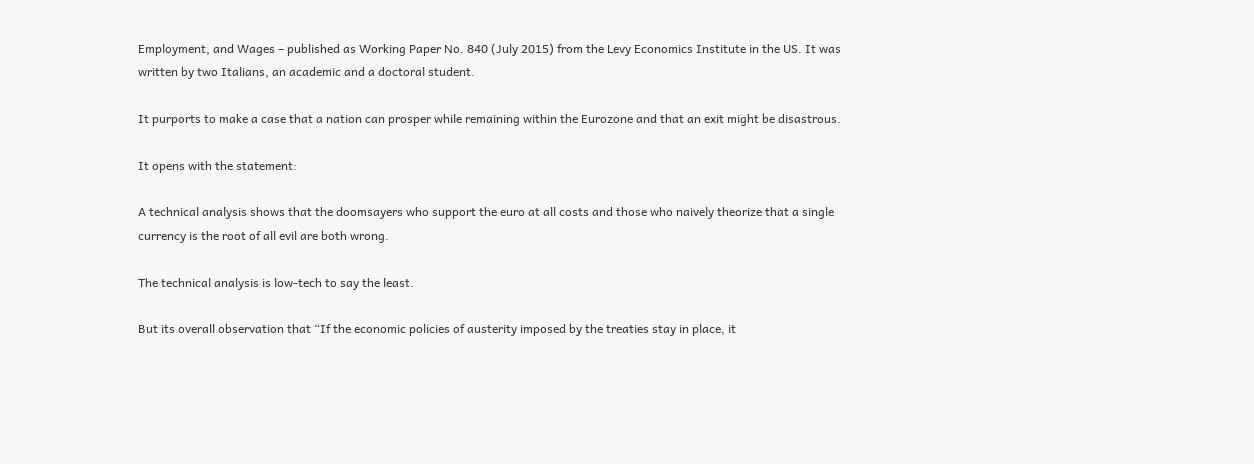Employment, and Wages – published as Working Paper No. 840 (July 2015) from the Levy Economics Institute in the US. It was written by two Italians, an academic and a doctoral student.

It purports to make a case that a nation can prosper while remaining within the Eurozone and that an exit might be disastrous.

It opens with the statement:

A technical analysis shows that the doomsayers who support the euro at all costs and those who naively theorize that a single currency is the root of all evil are both wrong.

The technical analysis is low-tech to say the least.

But its overall observation that “If the economic policies of austerity imposed by the treaties stay in place, it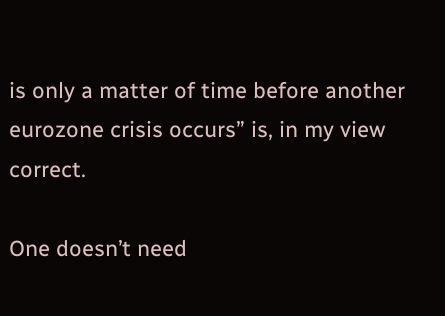is only a matter of time before another eurozone crisis occurs” is, in my view correct.

One doesn’t need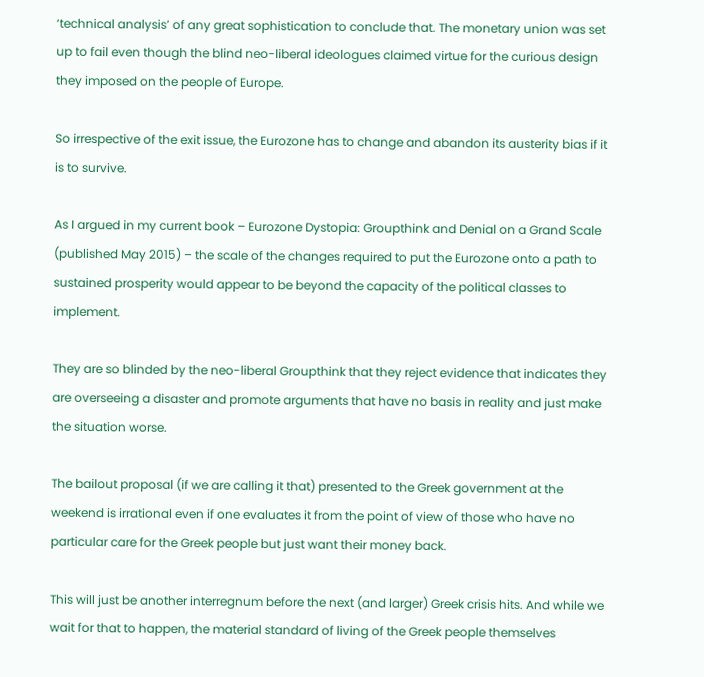‘technical analysis’ of any great sophistication to conclude that. The monetary union was set up to fail even though the blind neo-liberal ideologues claimed virtue for the curious design they imposed on the people of Europe.

So irrespective of the exit issue, the Eurozone has to change and abandon its austerity bias if it is to survive.

As I argued in my current book – Eurozone Dystopia: Groupthink and Denial on a Grand Scale (published May 2015) – the scale of the changes required to put the Eurozone onto a path to sustained prosperity would appear to be beyond the capacity of the political classes to implement.

They are so blinded by the neo-liberal Groupthink that they reject evidence that indicates they are overseeing a disaster and promote arguments that have no basis in reality and just make the situation worse.

The bailout proposal (if we are calling it that) presented to the Greek government at the weekend is irrational even if one evaluates it from the point of view of those who have no particular care for the Greek people but just want their money back.

This will just be another interregnum before the next (and larger) Greek crisis hits. And while we wait for that to happen, the material standard of living of the Greek people themselves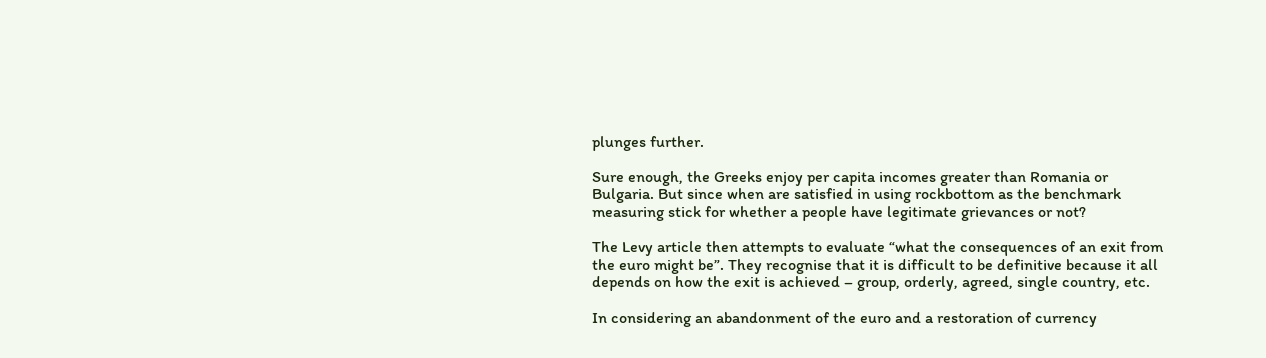plunges further.

Sure enough, the Greeks enjoy per capita incomes greater than Romania or Bulgaria. But since when are satisfied in using rockbottom as the benchmark measuring stick for whether a people have legitimate grievances or not?

The Levy article then attempts to evaluate “what the consequences of an exit from the euro might be”. They recognise that it is difficult to be definitive because it all depends on how the exit is achieved – group, orderly, agreed, single country, etc.

In considering an abandonment of the euro and a restoration of currency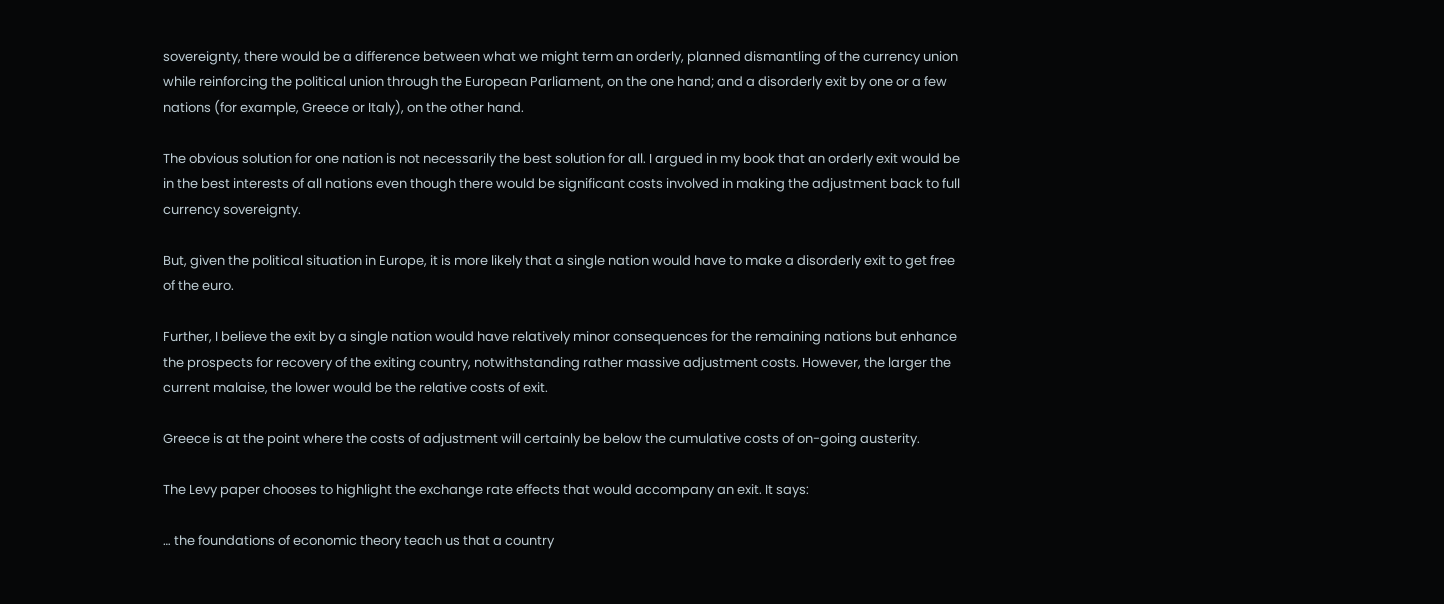sovereignty, there would be a difference between what we might term an orderly, planned dismantling of the currency union while reinforcing the political union through the European Parliament, on the one hand; and a disorderly exit by one or a few nations (for example, Greece or Italy), on the other hand.

The obvious solution for one nation is not necessarily the best solution for all. I argued in my book that an orderly exit would be in the best interests of all nations even though there would be significant costs involved in making the adjustment back to full currency sovereignty.

But, given the political situation in Europe, it is more likely that a single nation would have to make a disorderly exit to get free of the euro.

Further, I believe the exit by a single nation would have relatively minor consequences for the remaining nations but enhance the prospects for recovery of the exiting country, notwithstanding rather massive adjustment costs. However, the larger the current malaise, the lower would be the relative costs of exit.

Greece is at the point where the costs of adjustment will certainly be below the cumulative costs of on-going austerity.

The Levy paper chooses to highlight the exchange rate effects that would accompany an exit. It says:

… the foundations of economic theory teach us that a country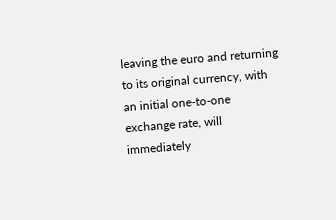leaving the euro and returning to its original currency, with an initial one-to-one exchange rate, will immediately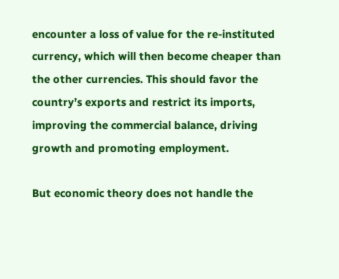encounter a loss of value for the re-instituted currency, which will then become cheaper than the other currencies. This should favor the country’s exports and restrict its imports, improving the commercial balance, driving growth and promoting employment.

But economic theory does not handle the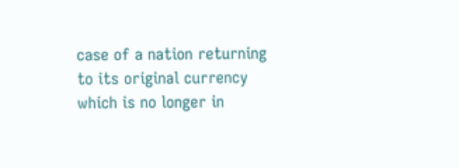case of a nation returning to its original currency which is no longer in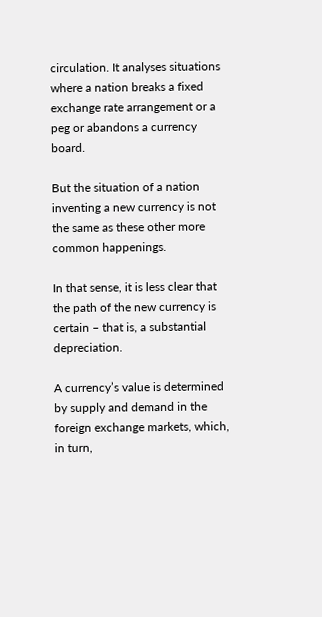circulation. It analyses situations where a nation breaks a fixed exchange rate arrangement or a peg or abandons a currency board.

But the situation of a nation inventing a new currency is not the same as these other more common happenings.

In that sense, it is less clear that the path of the new currency is certain – that is, a substantial depreciation.

A currency’s value is determined by supply and demand in the foreign exchange markets, which, in turn,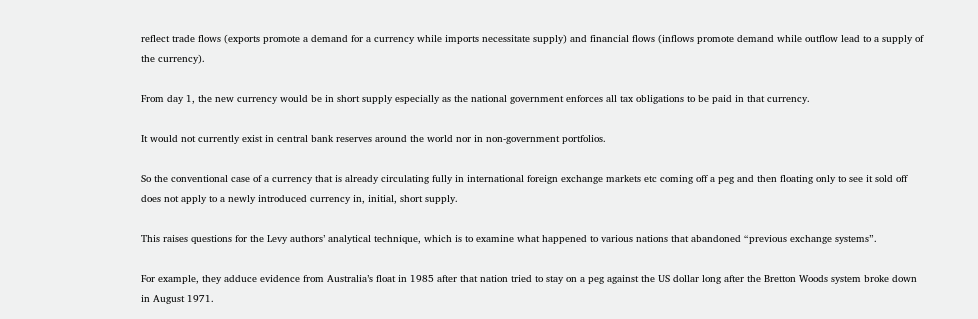reflect trade flows (exports promote a demand for a currency while imports necessitate supply) and financial flows (inflows promote demand while outflow lead to a supply of the currency).

From day 1, the new currency would be in short supply especially as the national government enforces all tax obligations to be paid in that currency.

It would not currently exist in central bank reserves around the world nor in non-government portfolios.

So the conventional case of a currency that is already circulating fully in international foreign exchange markets etc coming off a peg and then floating only to see it sold off does not apply to a newly introduced currency in, initial, short supply.

This raises questions for the Levy authors’ analytical technique, which is to examine what happened to various nations that abandoned “previous exchange systems”.

For example, they adduce evidence from Australia’s float in 1985 after that nation tried to stay on a peg against the US dollar long after the Bretton Woods system broke down in August 1971.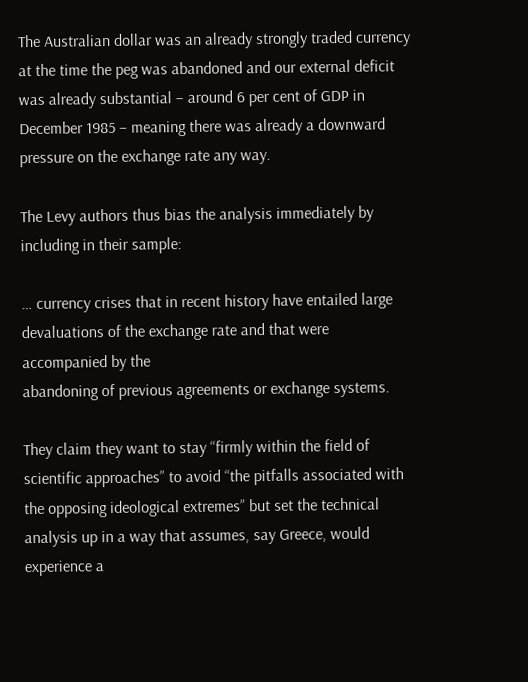The Australian dollar was an already strongly traded currency at the time the peg was abandoned and our external deficit was already substantial – around 6 per cent of GDP in December 1985 – meaning there was already a downward pressure on the exchange rate any way.

The Levy authors thus bias the analysis immediately by including in their sample:

… currency crises that in recent history have entailed large devaluations of the exchange rate and that were accompanied by the
abandoning of previous agreements or exchange systems.

They claim they want to stay “firmly within the field of scientific approaches” to avoid “the pitfalls associated with the opposing ideological extremes” but set the technical analysis up in a way that assumes, say Greece, would experience a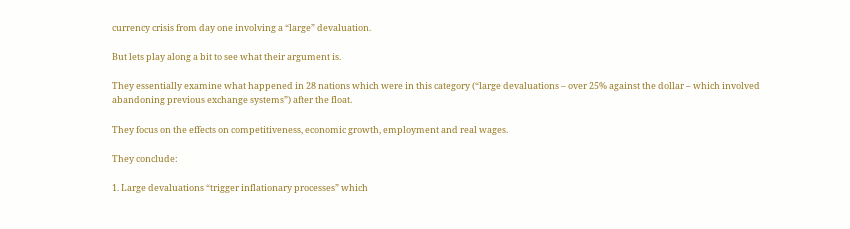currency crisis from day one involving a “large” devaluation.

But lets play along a bit to see what their argument is.

They essentially examine what happened in 28 nations which were in this category (“large devaluations – over 25% against the dollar – which involved abandoning previous exchange systems”) after the float.

They focus on the effects on competitiveness, economic growth, employment and real wages.

They conclude:

1. Large devaluations “trigger inflationary processes” which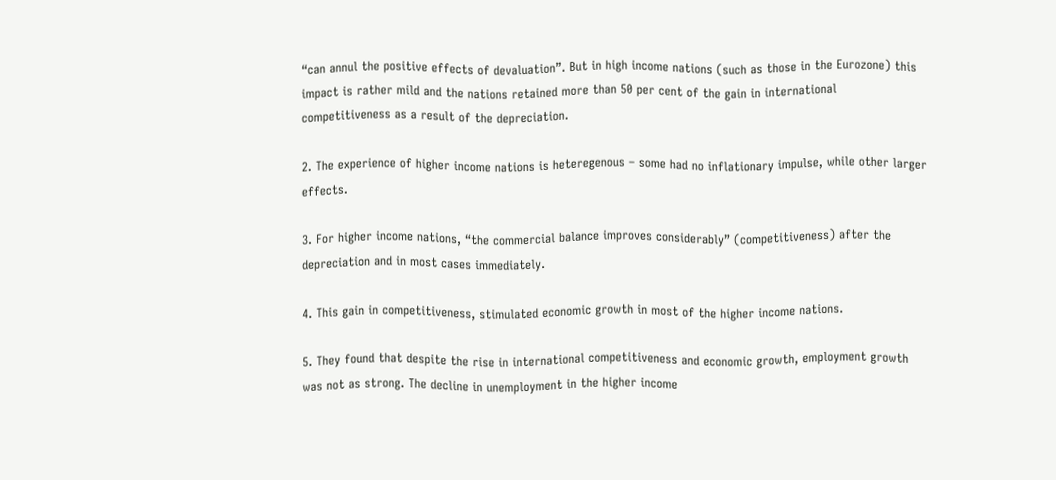“can annul the positive effects of devaluation”. But in high income nations (such as those in the Eurozone) this impact is rather mild and the nations retained more than 50 per cent of the gain in international competitiveness as a result of the depreciation.

2. The experience of higher income nations is heteregenous – some had no inflationary impulse, while other larger effects.

3. For higher income nations, “the commercial balance improves considerably” (competitiveness) after the depreciation and in most cases immediately.

4. This gain in competitiveness, stimulated economic growth in most of the higher income nations.

5. They found that despite the rise in international competitiveness and economic growth, employment growth was not as strong. The decline in unemployment in the higher income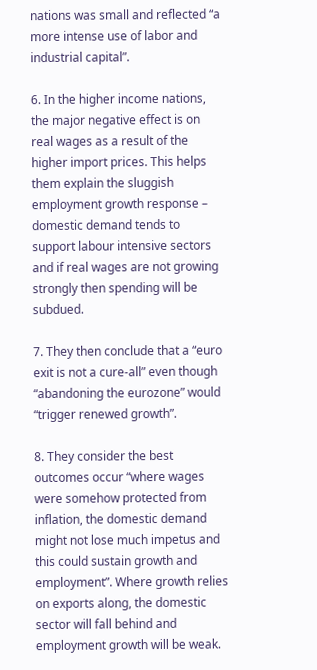nations was small and reflected “a more intense use of labor and industrial capital”.

6. In the higher income nations, the major negative effect is on real wages as a result of the higher import prices. This helps them explain the sluggish employment growth response – domestic demand tends to support labour intensive sectors and if real wages are not growing strongly then spending will be subdued.

7. They then conclude that a “euro exit is not a cure-all” even though “abandoning the eurozone” would “trigger renewed growth”.

8. They consider the best outcomes occur “where wages were somehow protected from inflation, the domestic demand might not lose much impetus and this could sustain growth and employment”. Where growth relies on exports along, the domestic sector will fall behind and employment growth will be weak.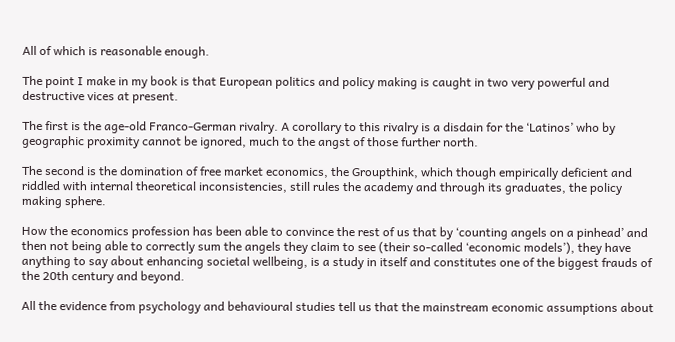All of which is reasonable enough.

The point I make in my book is that European politics and policy making is caught in two very powerful and destructive vices at present.

The first is the age-old Franco-German rivalry. A corollary to this rivalry is a disdain for the ‘Latinos’ who by geographic proximity cannot be ignored, much to the angst of those further north.

The second is the domination of free market economics, the Groupthink, which though empirically deficient and riddled with internal theoretical inconsistencies, still rules the academy and through its graduates, the policy making sphere.

How the economics profession has been able to convince the rest of us that by ‘counting angels on a pinhead’ and then not being able to correctly sum the angels they claim to see (their so-called ‘economic models’), they have anything to say about enhancing societal wellbeing, is a study in itself and constitutes one of the biggest frauds of the 20th century and beyond.

All the evidence from psychology and behavioural studies tell us that the mainstream economic assumptions about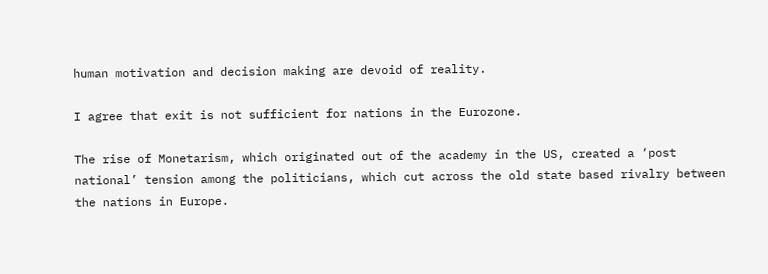human motivation and decision making are devoid of reality.

I agree that exit is not sufficient for nations in the Eurozone.

The rise of Monetarism, which originated out of the academy in the US, created a ‘post national’ tension among the politicians, which cut across the old state based rivalry between the nations in Europe.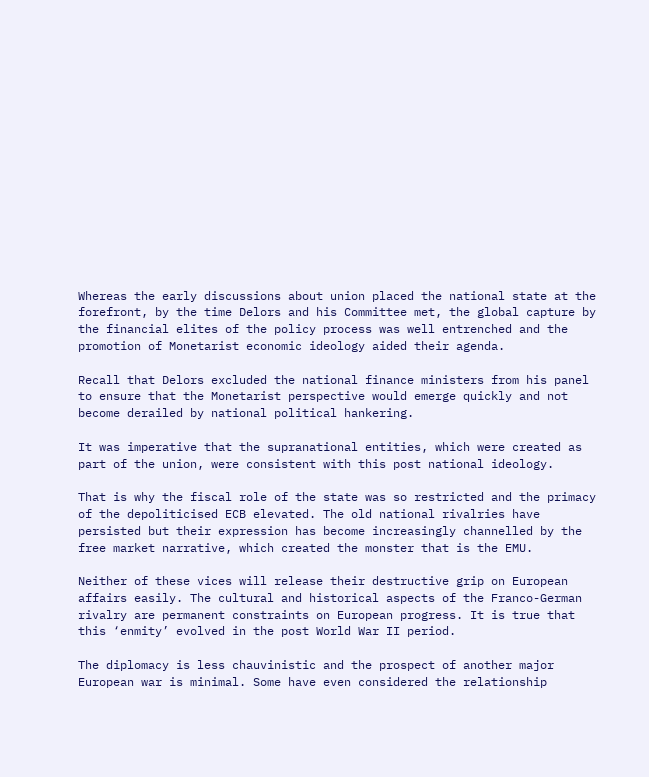Whereas the early discussions about union placed the national state at the forefront, by the time Delors and his Committee met, the global capture by the financial elites of the policy process was well entrenched and the promotion of Monetarist economic ideology aided their agenda.

Recall that Delors excluded the national finance ministers from his panel to ensure that the Monetarist perspective would emerge quickly and not become derailed by national political hankering.

It was imperative that the supranational entities, which were created as part of the union, were consistent with this post national ideology.

That is why the fiscal role of the state was so restricted and the primacy of the depoliticised ECB elevated. The old national rivalries have persisted but their expression has become increasingly channelled by the free market narrative, which created the monster that is the EMU.

Neither of these vices will release their destructive grip on European affairs easily. The cultural and historical aspects of the Franco-German rivalry are permanent constraints on European progress. It is true that this ‘enmity’ evolved in the post World War II period.

The diplomacy is less chauvinistic and the prospect of another major European war is minimal. Some have even considered the relationship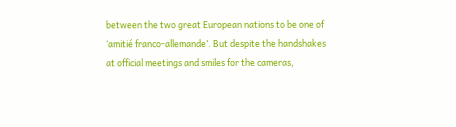between the two great European nations to be one of ‘amitié franco-allemande’. But despite the handshakes at official meetings and smiles for the cameras,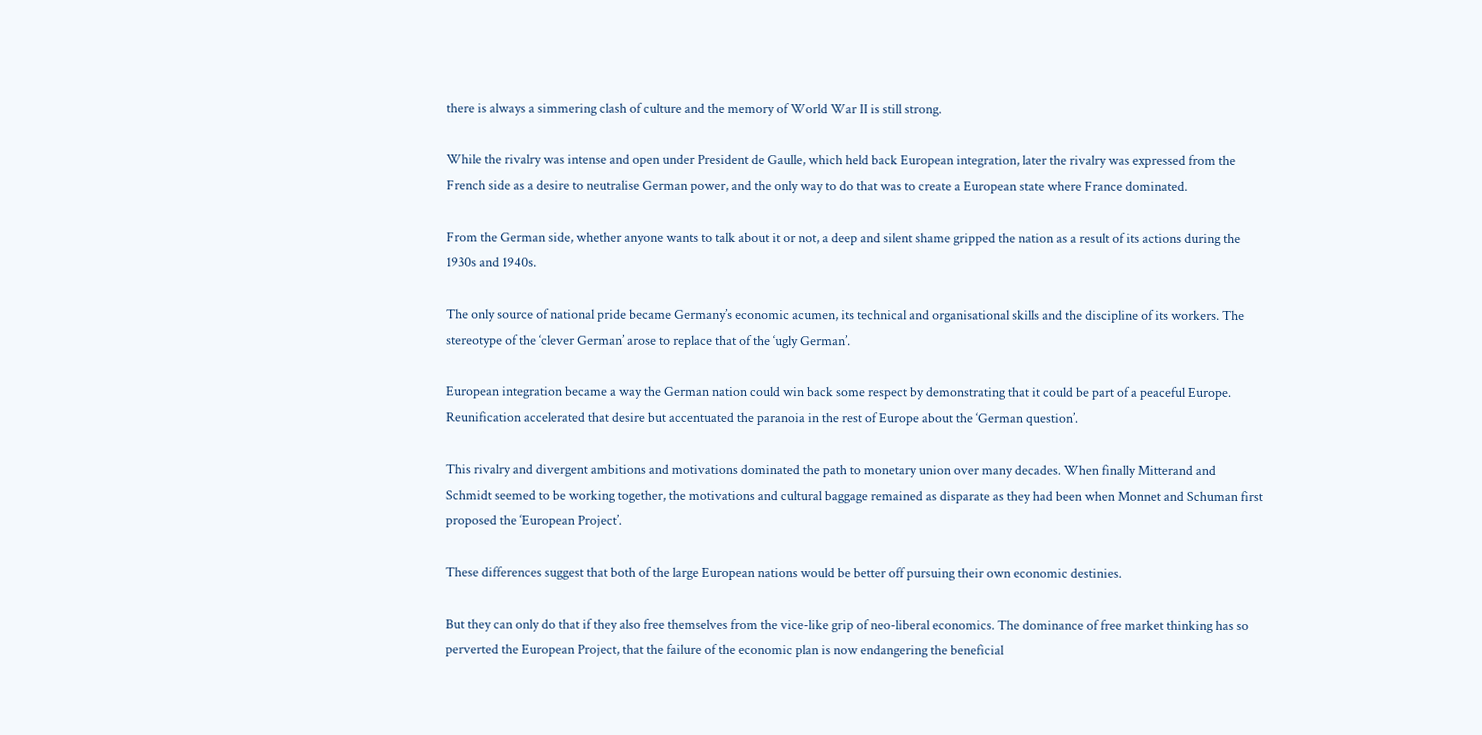there is always a simmering clash of culture and the memory of World War II is still strong.

While the rivalry was intense and open under President de Gaulle, which held back European integration, later the rivalry was expressed from the French side as a desire to neutralise German power, and the only way to do that was to create a European state where France dominated.

From the German side, whether anyone wants to talk about it or not, a deep and silent shame gripped the nation as a result of its actions during the 1930s and 1940s.

The only source of national pride became Germany’s economic acumen, its technical and organisational skills and the discipline of its workers. The stereotype of the ‘clever German’ arose to replace that of the ‘ugly German’.

European integration became a way the German nation could win back some respect by demonstrating that it could be part of a peaceful Europe. Reunification accelerated that desire but accentuated the paranoia in the rest of Europe about the ‘German question’.

This rivalry and divergent ambitions and motivations dominated the path to monetary union over many decades. When finally Mitterand and Schmidt seemed to be working together, the motivations and cultural baggage remained as disparate as they had been when Monnet and Schuman first proposed the ‘European Project’.

These differences suggest that both of the large European nations would be better off pursuing their own economic destinies.

But they can only do that if they also free themselves from the vice-like grip of neo-liberal economics. The dominance of free market thinking has so perverted the European Project, that the failure of the economic plan is now endangering the beneficial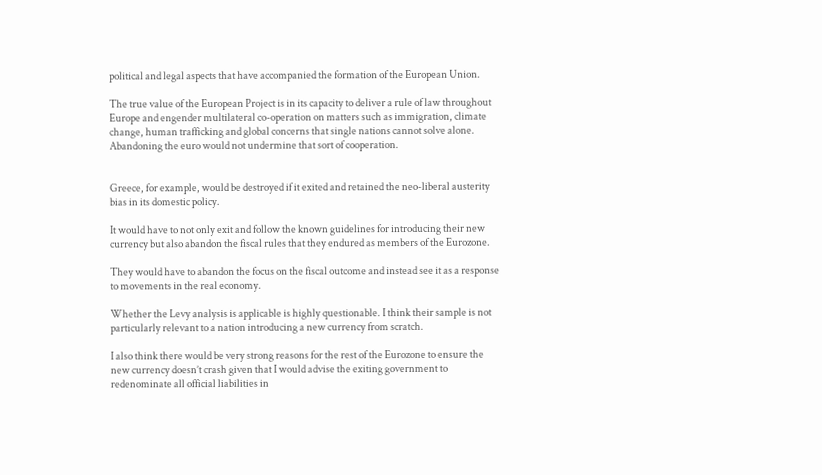political and legal aspects that have accompanied the formation of the European Union.

The true value of the European Project is in its capacity to deliver a rule of law throughout Europe and engender multilateral co-operation on matters such as immigration, climate change, human trafficking and global concerns that single nations cannot solve alone. Abandoning the euro would not undermine that sort of cooperation.


Greece, for example, would be destroyed if it exited and retained the neo-liberal austerity bias in its domestic policy.

It would have to not only exit and follow the known guidelines for introducing their new currency but also abandon the fiscal rules that they endured as members of the Eurozone.

They would have to abandon the focus on the fiscal outcome and instead see it as a response to movements in the real economy.

Whether the Levy analysis is applicable is highly questionable. I think their sample is not particularly relevant to a nation introducing a new currency from scratch.

I also think there would be very strong reasons for the rest of the Eurozone to ensure the new currency doesn’t crash given that I would advise the exiting government to redenominate all official liabilities in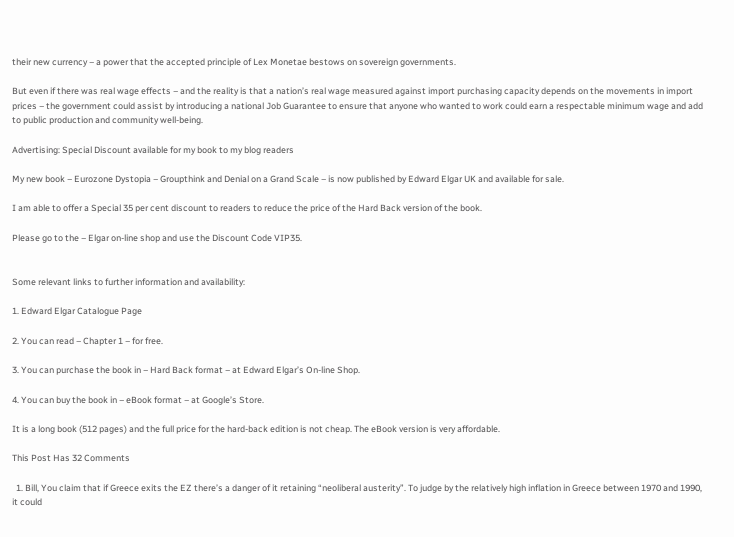their new currency – a power that the accepted principle of Lex Monetae bestows on sovereign governments.

But even if there was real wage effects – and the reality is that a nation’s real wage measured against import purchasing capacity depends on the movements in import prices – the government could assist by introducing a national Job Guarantee to ensure that anyone who wanted to work could earn a respectable minimum wage and add to public production and community well-being.

Advertising: Special Discount available for my book to my blog readers

My new book – Eurozone Dystopia – Groupthink and Denial on a Grand Scale – is now published by Edward Elgar UK and available for sale.

I am able to offer a Special 35 per cent discount to readers to reduce the price of the Hard Back version of the book.

Please go to the – Elgar on-line shop and use the Discount Code VIP35.


Some relevant links to further information and availability:

1. Edward Elgar Catalogue Page

2. You can read – Chapter 1 – for free.

3. You can purchase the book in – Hard Back format – at Edward Elgar’s On-line Shop.

4. You can buy the book in – eBook format – at Google’s Store.

It is a long book (512 pages) and the full price for the hard-back edition is not cheap. The eBook version is very affordable.

This Post Has 32 Comments

  1. Bill, You claim that if Greece exits the EZ there’s a danger of it retaining “neoliberal austerity”. To judge by the relatively high inflation in Greece between 1970 and 1990, it could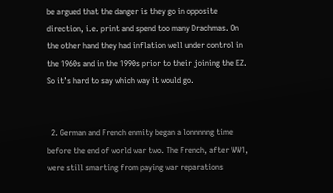be argued that the danger is they go in opposite direction, i.e. print and spend too many Drachmas. On the other hand they had inflation well under control in the 1960s and in the 1990s prior to their joining the EZ. So it’s hard to say which way it would go.


  2. German and French enmity began a lonnnnng time before the end of world war two. The French, after WW1, were still smarting from paying war reparations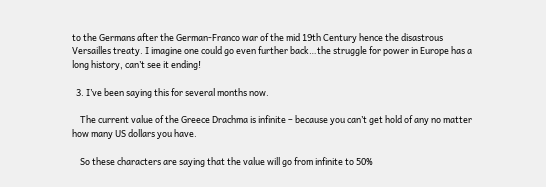to the Germans after the German-Franco war of the mid 19th Century hence the disastrous Versailles treaty. I imagine one could go even further back…the struggle for power in Europe has a long history, can’t see it ending!

  3. I’ve been saying this for several months now.

    The current value of the Greece Drachma is infinite – because you can’t get hold of any no matter how many US dollars you have.

    So these characters are saying that the value will go from infinite to 50%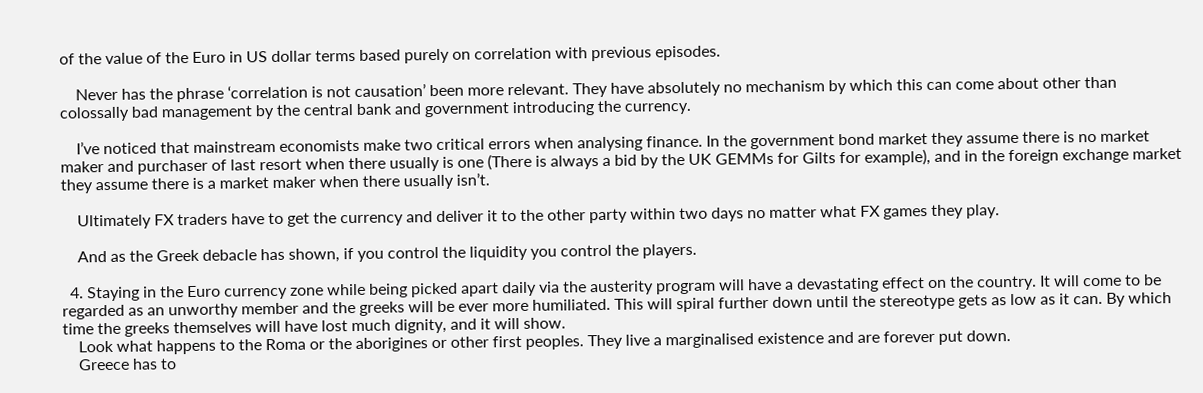of the value of the Euro in US dollar terms based purely on correlation with previous episodes.

    Never has the phrase ‘correlation is not causation’ been more relevant. They have absolutely no mechanism by which this can come about other than colossally bad management by the central bank and government introducing the currency.

    I’ve noticed that mainstream economists make two critical errors when analysing finance. In the government bond market they assume there is no market maker and purchaser of last resort when there usually is one (There is always a bid by the UK GEMMs for Gilts for example), and in the foreign exchange market they assume there is a market maker when there usually isn’t.

    Ultimately FX traders have to get the currency and deliver it to the other party within two days no matter what FX games they play.

    And as the Greek debacle has shown, if you control the liquidity you control the players.

  4. Staying in the Euro currency zone while being picked apart daily via the austerity program will have a devastating effect on the country. It will come to be regarded as an unworthy member and the greeks will be ever more humiliated. This will spiral further down until the stereotype gets as low as it can. By which time the greeks themselves will have lost much dignity, and it will show.
    Look what happens to the Roma or the aborigines or other first peoples. They live a marginalised existence and are forever put down.
    Greece has to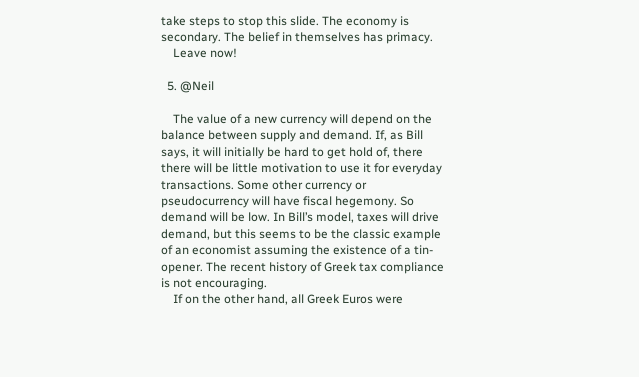take steps to stop this slide. The economy is secondary. The belief in themselves has primacy.
    Leave now!

  5. @Neil

    The value of a new currency will depend on the balance between supply and demand. If, as Bill says, it will initially be hard to get hold of, there there will be little motivation to use it for everyday transactions. Some other currency or pseudocurrency will have fiscal hegemony. So demand will be low. In Bill’s model, taxes will drive demand, but this seems to be the classic example of an economist assuming the existence of a tin-opener. The recent history of Greek tax compliance is not encouraging.
    If on the other hand, all Greek Euros were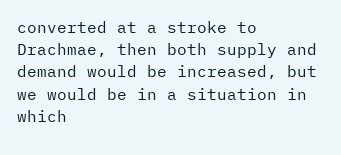converted at a stroke to Drachmae, then both supply and demand would be increased, but we would be in a situation in which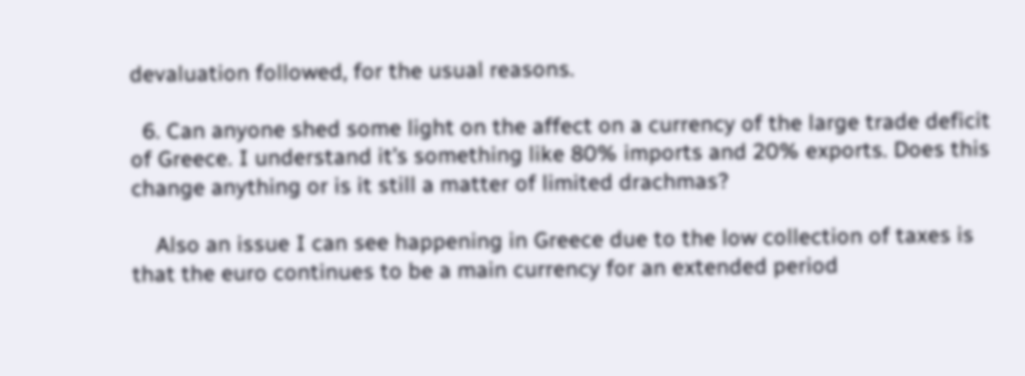devaluation followed, for the usual reasons.

  6. Can anyone shed some light on the affect on a currency of the large trade deficit of Greece. I understand it’s something like 80% imports and 20% exports. Does this change anything or is it still a matter of limited drachmas?

    Also an issue I can see happening in Greece due to the low collection of taxes is that the euro continues to be a main currency for an extended period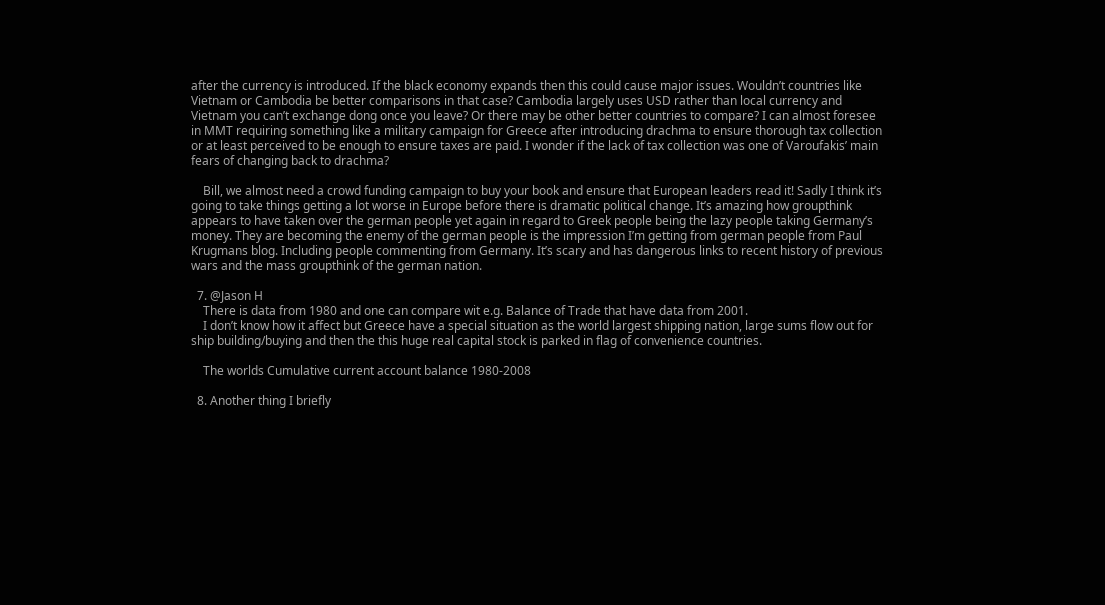after the currency is introduced. If the black economy expands then this could cause major issues. Wouldn’t countries like Vietnam or Cambodia be better comparisons in that case? Cambodia largely uses USD rather than local currency and Vietnam you can’t exchange dong once you leave? Or there may be other better countries to compare? I can almost foresee in MMT requiring something like a military campaign for Greece after introducing drachma to ensure thorough tax collection or at least perceived to be enough to ensure taxes are paid. I wonder if the lack of tax collection was one of Varoufakis’ main fears of changing back to drachma?

    Bill, we almost need a crowd funding campaign to buy your book and ensure that European leaders read it! Sadly I think it’s going to take things getting a lot worse in Europe before there is dramatic political change. It’s amazing how groupthink appears to have taken over the german people yet again in regard to Greek people being the lazy people taking Germany’s money. They are becoming the enemy of the german people is the impression I’m getting from german people from Paul Krugmans blog. Including people commenting from Germany. It’s scary and has dangerous links to recent history of previous wars and the mass groupthink of the german nation.

  7. @Jason H
    There is data from 1980 and one can compare wit e.g. Balance of Trade that have data from 2001.
    I don’t know how it affect but Greece have a special situation as the world largest shipping nation, large sums flow out for ship building/buying and then the this huge real capital stock is parked in flag of convenience countries.

    The worlds Cumulative current account balance 1980-2008

  8. Another thing I briefly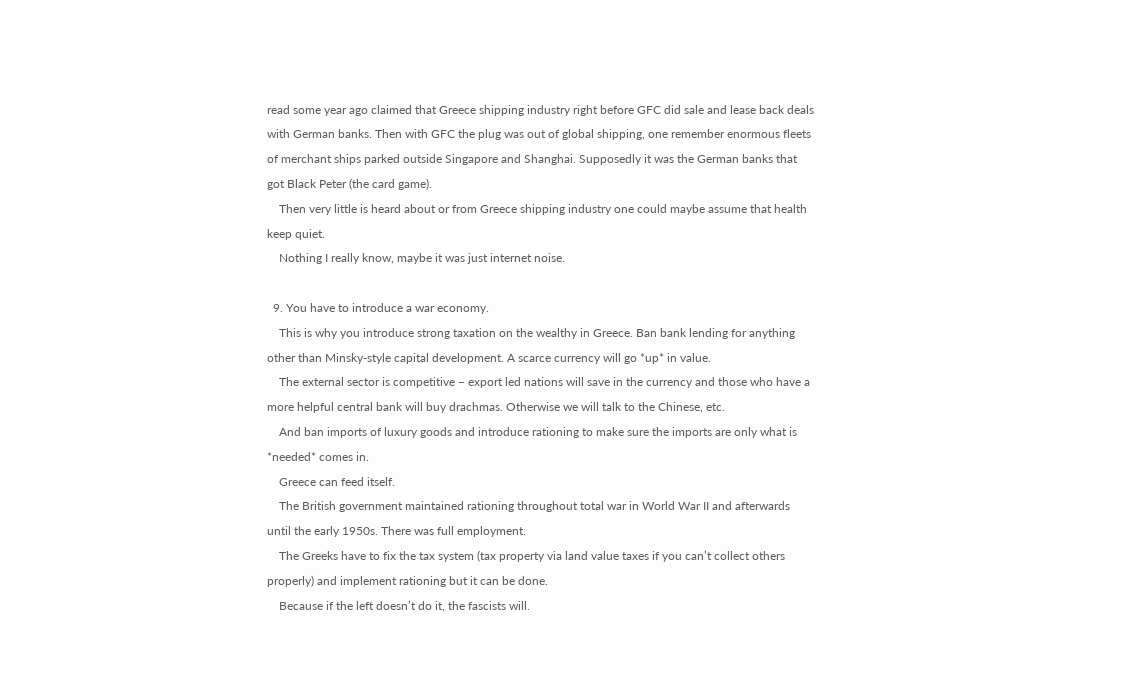read some year ago claimed that Greece shipping industry right before GFC did sale and lease back deals with German banks. Then with GFC the plug was out of global shipping, one remember enormous fleets of merchant ships parked outside Singapore and Shanghai. Supposedly it was the German banks that got Black Peter (the card game).
    Then very little is heard about or from Greece shipping industry one could maybe assume that health keep quiet.
    Nothing I really know, maybe it was just internet noise.

  9. You have to introduce a war economy.
    This is why you introduce strong taxation on the wealthy in Greece. Ban bank lending for anything other than Minsky-style capital development. A scarce currency will go *up* in value.
    The external sector is competitive – export led nations will save in the currency and those who have a more helpful central bank will buy drachmas. Otherwise we will talk to the Chinese, etc.
    And ban imports of luxury goods and introduce rationing to make sure the imports are only what is *needed* comes in.
    Greece can feed itself.
    The British government maintained rationing throughout total war in World War II and afterwards until the early 1950s. There was full employment.
    The Greeks have to fix the tax system (tax property via land value taxes if you can’t collect others properly) and implement rationing but it can be done.
    Because if the left doesn’t do it, the fascists will.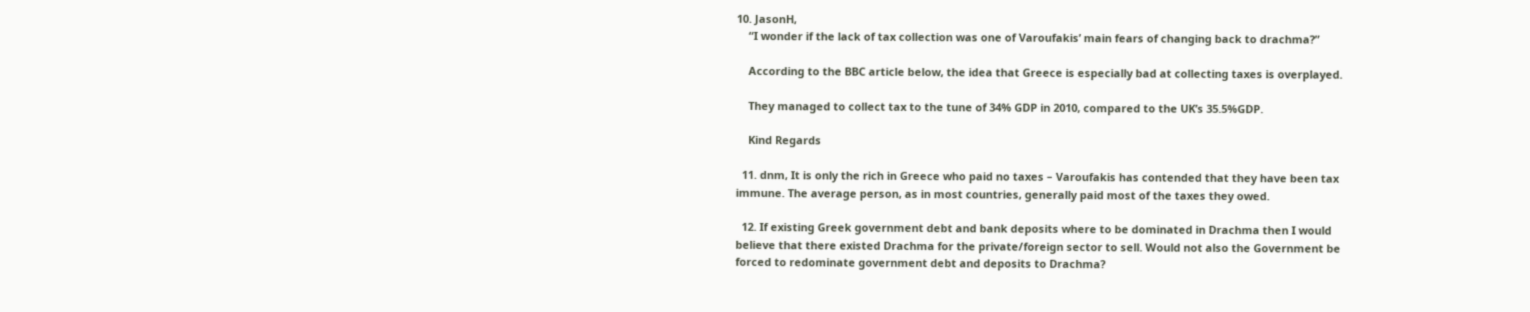10. JasonH,
    “I wonder if the lack of tax collection was one of Varoufakis’ main fears of changing back to drachma?”

    According to the BBC article below, the idea that Greece is especially bad at collecting taxes is overplayed.

    They managed to collect tax to the tune of 34% GDP in 2010, compared to the UK’s 35.5%GDP.

    Kind Regards

  11. dnm, It is only the rich in Greece who paid no taxes – Varoufakis has contended that they have been tax immune. The average person, as in most countries, generally paid most of the taxes they owed.

  12. If existing Greek government debt and bank deposits where to be dominated in Drachma then I would believe that there existed Drachma for the private/foreign sector to sell. Would not also the Government be forced to redominate government debt and deposits to Drachma?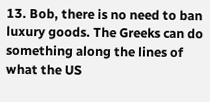13. Bob, there is no need to ban luxury goods. The Greeks can do something along the lines of what the US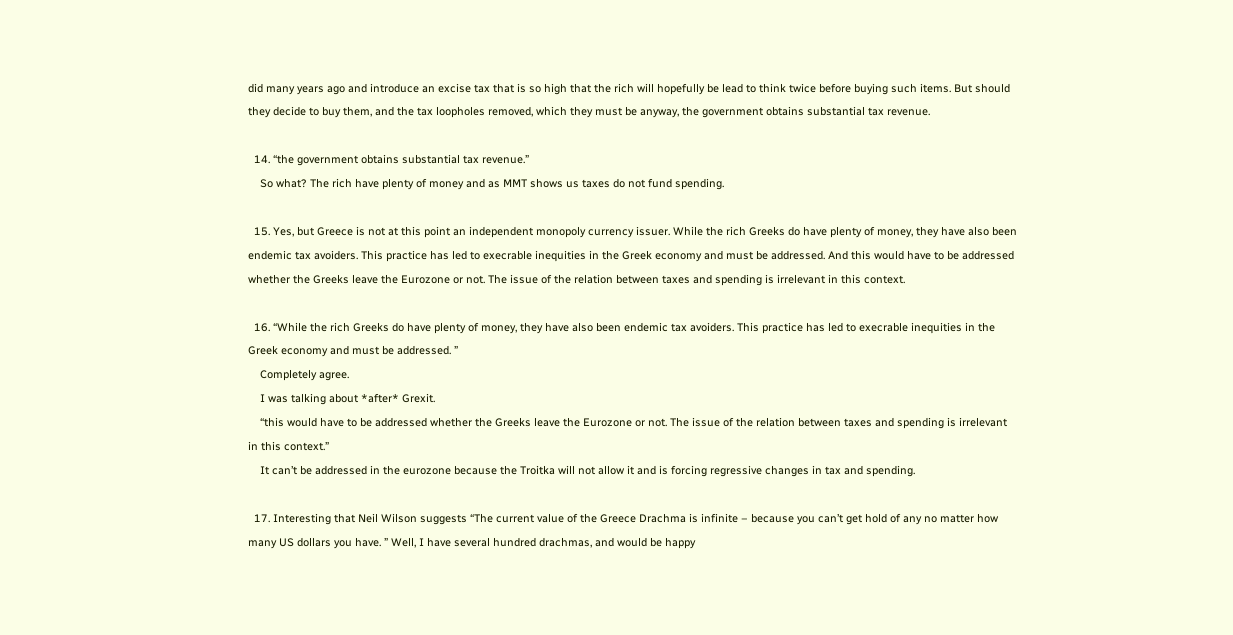did many years ago and introduce an excise tax that is so high that the rich will hopefully be lead to think twice before buying such items. But should they decide to buy them, and the tax loopholes removed, which they must be anyway, the government obtains substantial tax revenue.

  14. “the government obtains substantial tax revenue.”
    So what? The rich have plenty of money and as MMT shows us taxes do not fund spending.

  15. Yes, but Greece is not at this point an independent monopoly currency issuer. While the rich Greeks do have plenty of money, they have also been endemic tax avoiders. This practice has led to execrable inequities in the Greek economy and must be addressed. And this would have to be addressed whether the Greeks leave the Eurozone or not. The issue of the relation between taxes and spending is irrelevant in this context.

  16. “While the rich Greeks do have plenty of money, they have also been endemic tax avoiders. This practice has led to execrable inequities in the Greek economy and must be addressed. ”
    Completely agree.
    I was talking about *after* Grexit.
    “this would have to be addressed whether the Greeks leave the Eurozone or not. The issue of the relation between taxes and spending is irrelevant in this context.”
    It can’t be addressed in the eurozone because the Troitka will not allow it and is forcing regressive changes in tax and spending.

  17. Interesting that Neil Wilson suggests “The current value of the Greece Drachma is infinite – because you can’t get hold of any no matter how many US dollars you have. ” Well, I have several hundred drachmas, and would be happy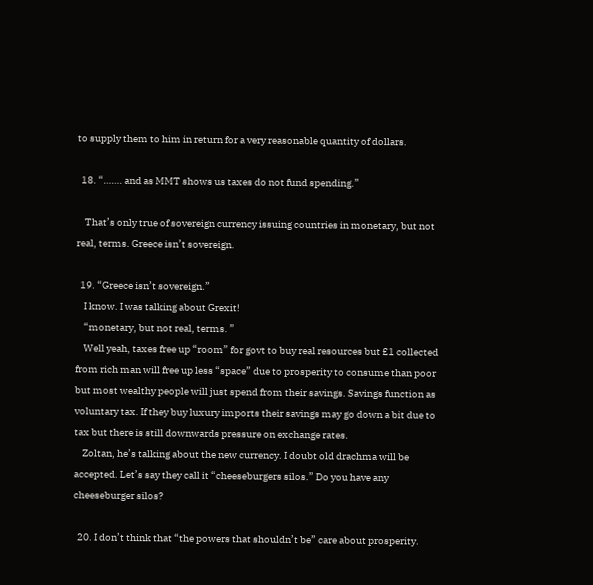to supply them to him in return for a very reasonable quantity of dollars.

  18. “……. and as MMT shows us taxes do not fund spending.”

    That’s only true of sovereign currency issuing countries in monetary, but not real, terms. Greece isn’t sovereign.

  19. “Greece isn’t sovereign.”
    I know. I was talking about Grexit!
    “monetary, but not real, terms. ”
    Well yeah, taxes free up “room” for govt to buy real resources but £1 collected from rich man will free up less “space” due to prosperity to consume than poor but most wealthy people will just spend from their savings. Savings function as voluntary tax. If they buy luxury imports their savings may go down a bit due to tax but there is still downwards pressure on exchange rates.
    Zoltan, he’s talking about the new currency. I doubt old drachma will be accepted. Let’s say they call it “cheeseburgers silos.” Do you have any cheeseburger silos?

  20. I don’t think that “the powers that shouldn’t be” care about prosperity.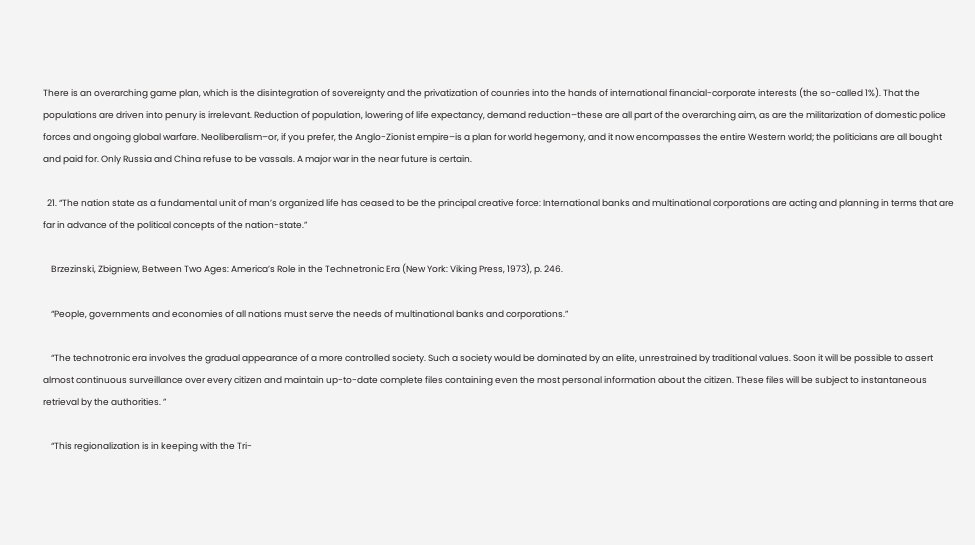There is an overarching game plan, which is the disintegration of sovereignty and the privatization of counries into the hands of international financial-corporate interests (the so-called 1%). That the populations are driven into penury is irrelevant. Reduction of population, lowering of life expectancy, demand reduction–these are all part of the overarching aim, as are the militarization of domestic police forces and ongoing global warfare. Neoliberalism–or, if you prefer, the Anglo-Zionist empire–is a plan for world hegemony, and it now encompasses the entire Western world; the politicians are all bought and paid for. Only Russia and China refuse to be vassals. A major war in the near future is certain.

  21. “The nation state as a fundamental unit of man’s organized life has ceased to be the principal creative force: International banks and multinational corporations are acting and planning in terms that are far in advance of the political concepts of the nation-state.”

    Brzezinski, Zbigniew, Between Two Ages: America’s Role in the Technetronic Era (New York: Viking Press, 1973), p. 246.

    “People, governments and economies of all nations must serve the needs of multinational banks and corporations.”

    “The technotronic era involves the gradual appearance of a more controlled society. Such a society would be dominated by an elite, unrestrained by traditional values. Soon it will be possible to assert almost continuous surveillance over every citizen and maintain up-to-date complete files containing even the most personal information about the citizen. These files will be subject to instantaneous retrieval by the authorities. ”

    “This regionalization is in keeping with the Tri-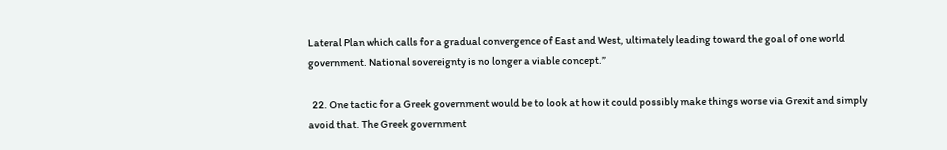Lateral Plan which calls for a gradual convergence of East and West, ultimately leading toward the goal of one world government. National sovereignty is no longer a viable concept.”

  22. One tactic for a Greek government would be to look at how it could possibly make things worse via Grexit and simply avoid that. The Greek government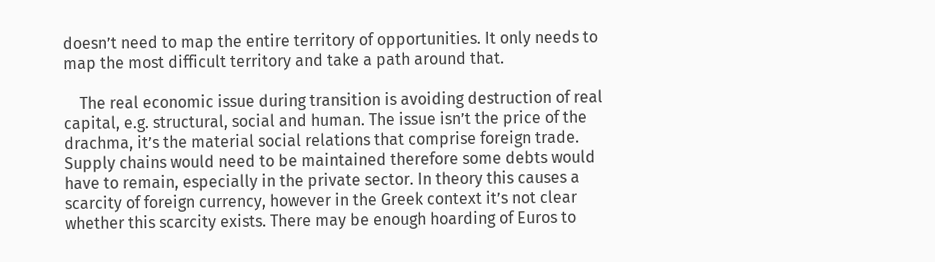doesn’t need to map the entire territory of opportunities. It only needs to map the most difficult territory and take a path around that.

    The real economic issue during transition is avoiding destruction of real capital, e.g. structural, social and human. The issue isn’t the price of the drachma, it’s the material social relations that comprise foreign trade. Supply chains would need to be maintained therefore some debts would have to remain, especially in the private sector. In theory this causes a scarcity of foreign currency, however in the Greek context it’s not clear whether this scarcity exists. There may be enough hoarding of Euros to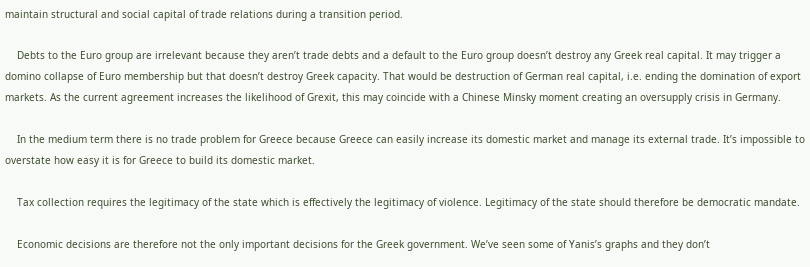maintain structural and social capital of trade relations during a transition period.

    Debts to the Euro group are irrelevant because they aren’t trade debts and a default to the Euro group doesn’t destroy any Greek real capital. It may trigger a domino collapse of Euro membership but that doesn’t destroy Greek capacity. That would be destruction of German real capital, i.e. ending the domination of export markets. As the current agreement increases the likelihood of Grexit, this may coincide with a Chinese Minsky moment creating an oversupply crisis in Germany.

    In the medium term there is no trade problem for Greece because Greece can easily increase its domestic market and manage its external trade. It’s impossible to overstate how easy it is for Greece to build its domestic market.

    Tax collection requires the legitimacy of the state which is effectively the legitimacy of violence. Legitimacy of the state should therefore be democratic mandate.

    Economic decisions are therefore not the only important decisions for the Greek government. We’ve seen some of Yanis’s graphs and they don’t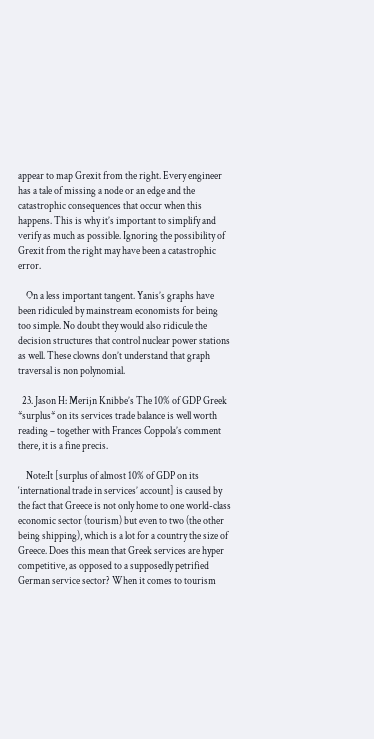appear to map Grexit from the right. Every engineer has a tale of missing a node or an edge and the catastrophic consequences that occur when this happens. This is why it’s important to simplify and verify as much as possible. Ignoring the possibility of Grexit from the right may have been a catastrophic error.

    On a less important tangent. Yanis’s graphs have been ridiculed by mainstream economists for being too simple. No doubt they would also ridicule the decision structures that control nuclear power stations as well. These clowns don’t understand that graph traversal is non polynomial.

  23. Jason H: Merijn Knibbe’s The 10% of GDP Greek *surplus* on its services trade balance is well worth reading – together with Frances Coppola’s comment there, it is a fine precis.

    Note:It [surplus of almost 10% of GDP on its ‘international trade in services’ account] is caused by the fact that Greece is not only home to one world-class economic sector (tourism) but even to two (the other being shipping), which is a lot for a country the size of Greece. Does this mean that Greek services are hyper competitive, as opposed to a supposedly petrified German service sector? When it comes to tourism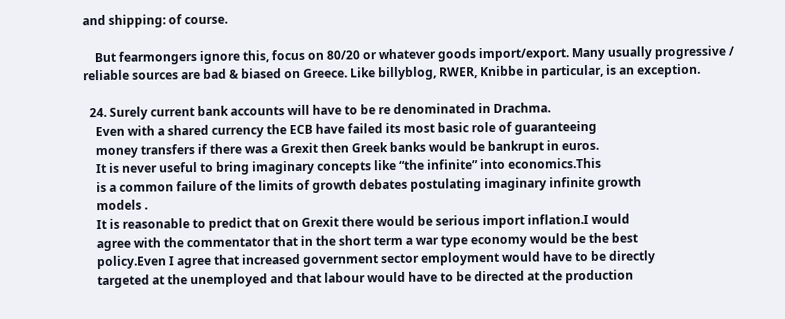and shipping: of course.

    But fearmongers ignore this, focus on 80/20 or whatever goods import/export. Many usually progressive / reliable sources are bad & biased on Greece. Like billyblog, RWER, Knibbe in particular, is an exception.

  24. Surely current bank accounts will have to be re denominated in Drachma.
    Even with a shared currency the ECB have failed its most basic role of guaranteeing
    money transfers if there was a Grexit then Greek banks would be bankrupt in euros.
    It is never useful to bring imaginary concepts like “the infinite” into economics.This
    is a common failure of the limits of growth debates postulating imaginary infinite growth
    models .
    It is reasonable to predict that on Grexit there would be serious import inflation.I would
    agree with the commentator that in the short term a war type economy would be the best
    policy.Even I agree that increased government sector employment would have to be directly
    targeted at the unemployed and that labour would have to be directed at the production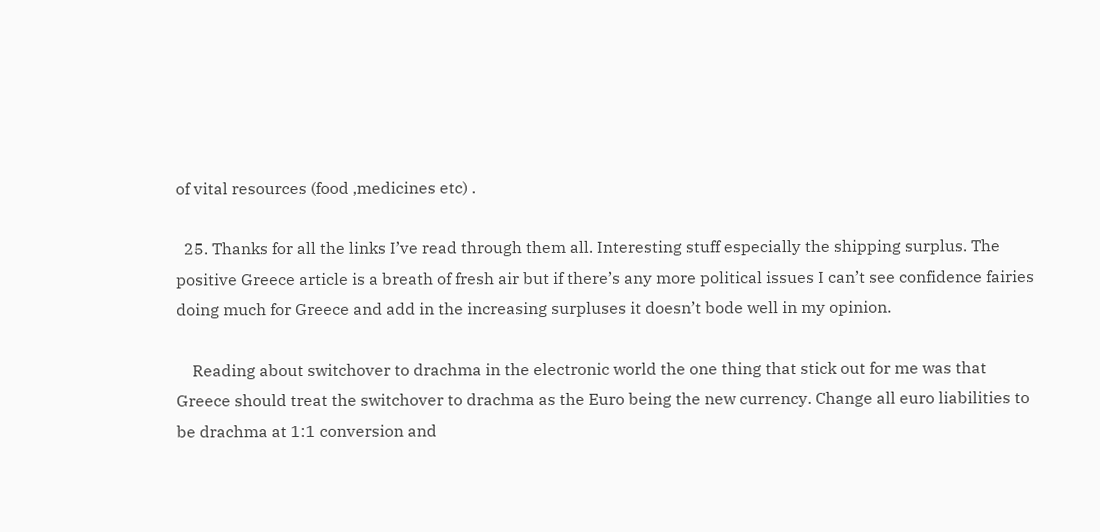of vital resources (food ,medicines etc) .

  25. Thanks for all the links I’ve read through them all. Interesting stuff especially the shipping surplus. The positive Greece article is a breath of fresh air but if there’s any more political issues I can’t see confidence fairies doing much for Greece and add in the increasing surpluses it doesn’t bode well in my opinion.

    Reading about switchover to drachma in the electronic world the one thing that stick out for me was that Greece should treat the switchover to drachma as the Euro being the new currency. Change all euro liabilities to be drachma at 1:1 conversion and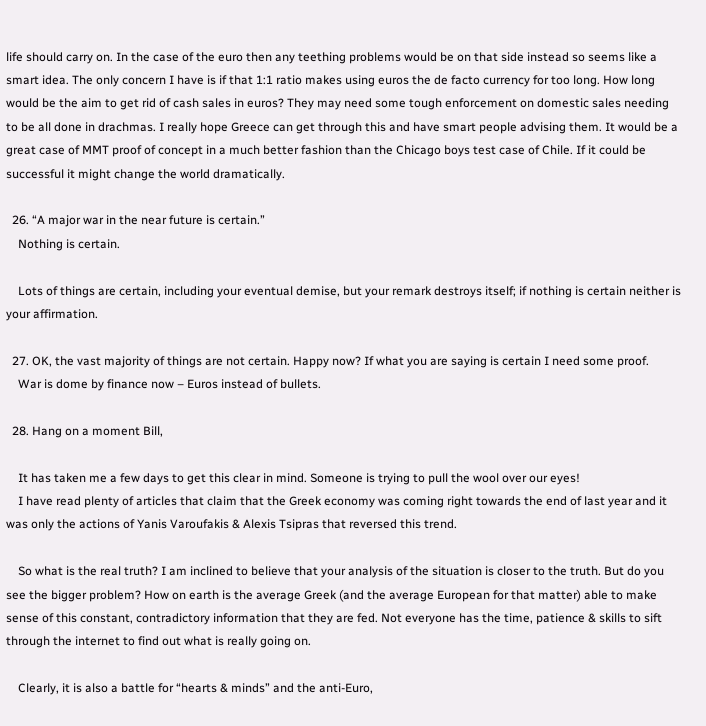life should carry on. In the case of the euro then any teething problems would be on that side instead so seems like a smart idea. The only concern I have is if that 1:1 ratio makes using euros the de facto currency for too long. How long would be the aim to get rid of cash sales in euros? They may need some tough enforcement on domestic sales needing to be all done in drachmas. I really hope Greece can get through this and have smart people advising them. It would be a great case of MMT proof of concept in a much better fashion than the Chicago boys test case of Chile. If it could be successful it might change the world dramatically.

  26. “A major war in the near future is certain.”
    Nothing is certain.

    Lots of things are certain, including your eventual demise, but your remark destroys itself; if nothing is certain neither is your affirmation.

  27. OK, the vast majority of things are not certain. Happy now? If what you are saying is certain I need some proof.
    War is dome by finance now – Euros instead of bullets.

  28. Hang on a moment Bill,

    It has taken me a few days to get this clear in mind. Someone is trying to pull the wool over our eyes!
    I have read plenty of articles that claim that the Greek economy was coming right towards the end of last year and it was only the actions of Yanis Varoufakis & Alexis Tsipras that reversed this trend.

    So what is the real truth? I am inclined to believe that your analysis of the situation is closer to the truth. But do you see the bigger problem? How on earth is the average Greek (and the average European for that matter) able to make sense of this constant, contradictory information that they are fed. Not everyone has the time, patience & skills to sift through the internet to find out what is really going on.

    Clearly, it is also a battle for “hearts & minds” and the anti-Euro,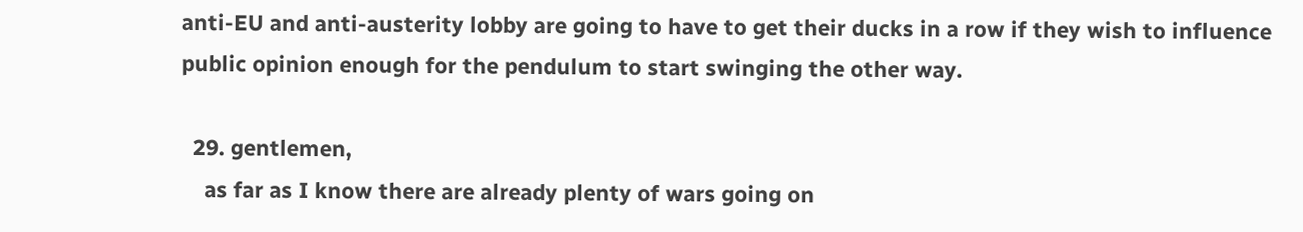anti-EU and anti-austerity lobby are going to have to get their ducks in a row if they wish to influence public opinion enough for the pendulum to start swinging the other way.

  29. gentlemen,
    as far as I know there are already plenty of wars going on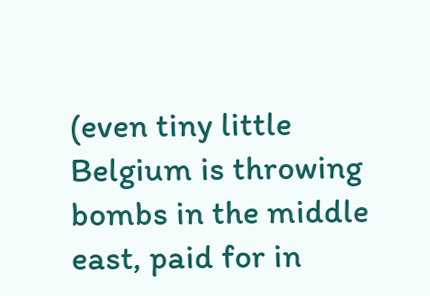(even tiny little Belgium is throwing bombs in the middle east, paid for in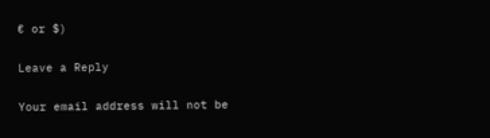€ or $)

Leave a Reply

Your email address will not be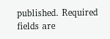published. Required fields are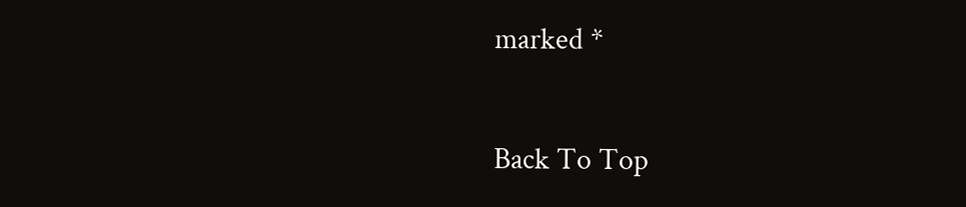marked *

Back To Top